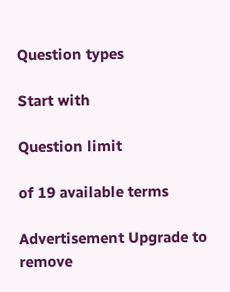Question types

Start with

Question limit

of 19 available terms

Advertisement Upgrade to remove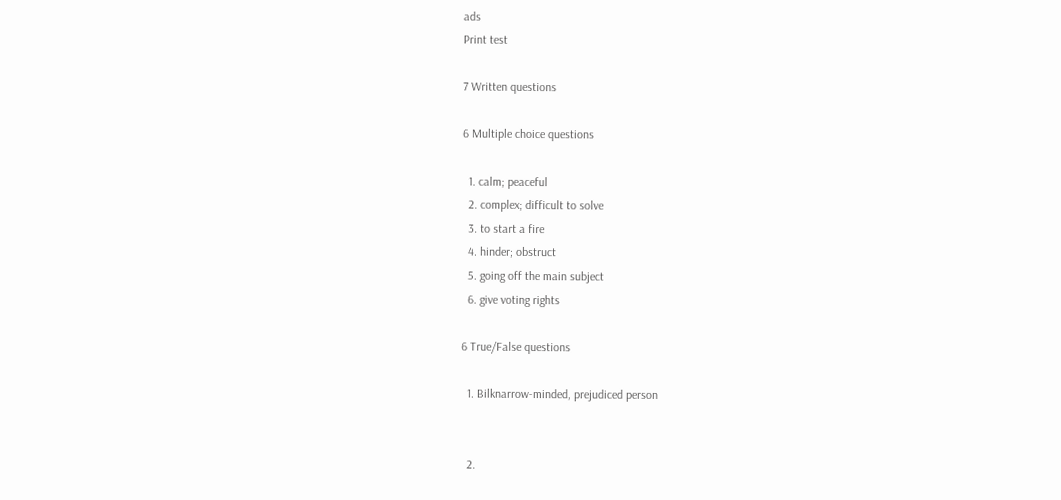ads
Print test

7 Written questions

6 Multiple choice questions

  1. calm; peaceful
  2. complex; difficult to solve
  3. to start a fire
  4. hinder; obstruct
  5. going off the main subject
  6. give voting rights

6 True/False questions

  1. Bilknarrow-minded, prejudiced person


  2.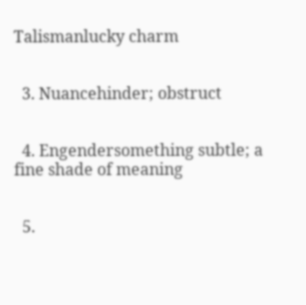Talismanlucky charm


  3. Nuancehinder; obstruct


  4. Engendersomething subtle; a fine shade of meaning


  5.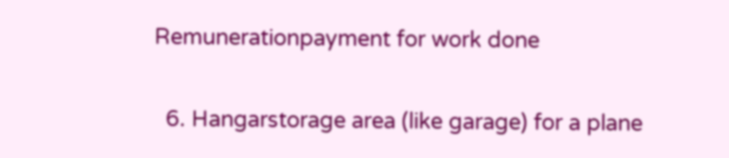Remunerationpayment for work done


  6. Hangarstorage area (like garage) for a plane